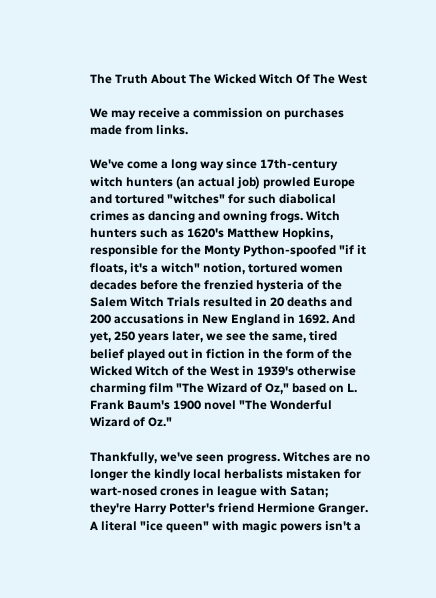The Truth About The Wicked Witch Of The West

We may receive a commission on purchases made from links.

We've come a long way since 17th-century witch hunters (an actual job) prowled Europe and tortured "witches" for such diabolical crimes as dancing and owning frogs. Witch hunters such as 1620's Matthew Hopkins, responsible for the Monty Python-spoofed "if it floats, it's a witch" notion, tortured women decades before the frenzied hysteria of the Salem Witch Trials resulted in 20 deaths and 200 accusations in New England in 1692. And yet, 250 years later, we see the same, tired belief played out in fiction in the form of the Wicked Witch of the West in 1939's otherwise charming film "The Wizard of Oz," based on L. Frank Baum's 1900 novel "The Wonderful Wizard of Oz."

Thankfully, we've seen progress. Witches are no longer the kindly local herbalists mistaken for wart-nosed crones in league with Satan; they're Harry Potter's friend Hermione Granger. A literal "ice queen" with magic powers isn't a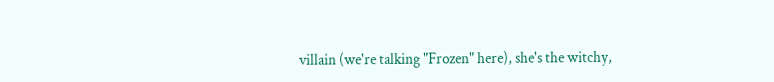villain (we're talking "Frozen" here), she's the witchy,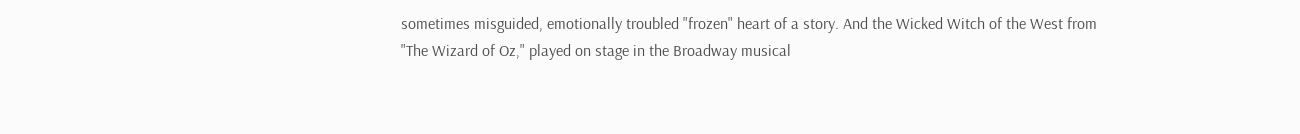sometimes misguided, emotionally troubled "frozen" heart of a story. And the Wicked Witch of the West from "The Wizard of Oz," played on stage in the Broadway musical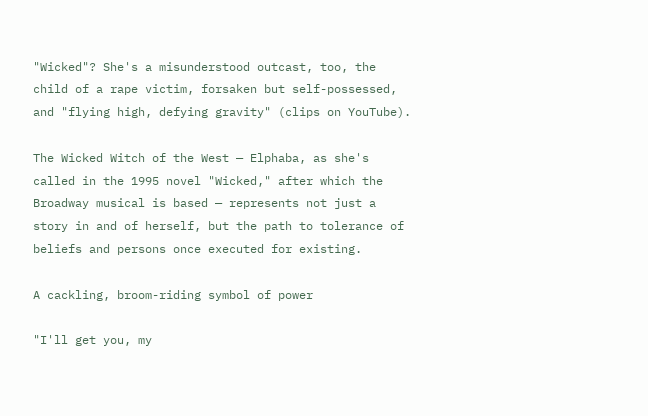"Wicked"? She's a misunderstood outcast, too, the child of a rape victim, forsaken but self-possessed, and "flying high, defying gravity" (clips on YouTube).

The Wicked Witch of the West — Elphaba, as she's called in the 1995 novel "Wicked," after which the Broadway musical is based — represents not just a story in and of herself, but the path to tolerance of beliefs and persons once executed for existing.

A cackling, broom-riding symbol of power

"I'll get you, my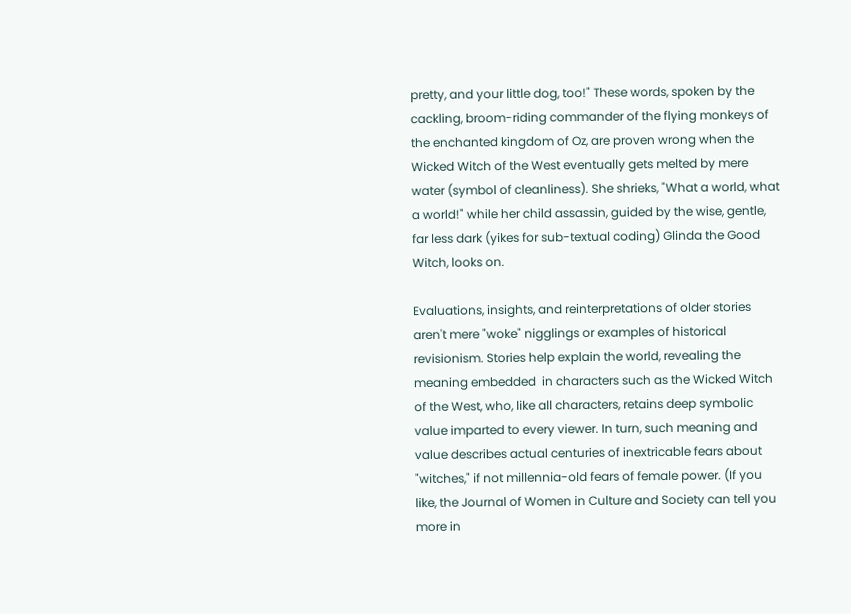pretty, and your little dog, too!" These words, spoken by the cackling, broom-riding commander of the flying monkeys of the enchanted kingdom of Oz, are proven wrong when the Wicked Witch of the West eventually gets melted by mere water (symbol of cleanliness). She shrieks, "What a world, what a world!" while her child assassin, guided by the wise, gentle, far less dark (yikes for sub-textual coding) Glinda the Good Witch, looks on.

Evaluations, insights, and reinterpretations of older stories aren't mere "woke" nigglings or examples of historical revisionism. Stories help explain the world, revealing the meaning embedded  in characters such as the Wicked Witch of the West, who, like all characters, retains deep symbolic value imparted to every viewer. In turn, such meaning and value describes actual centuries of inextricable fears about "witches," if not millennia-old fears of female power. (If you like, the Journal of Women in Culture and Society can tell you more in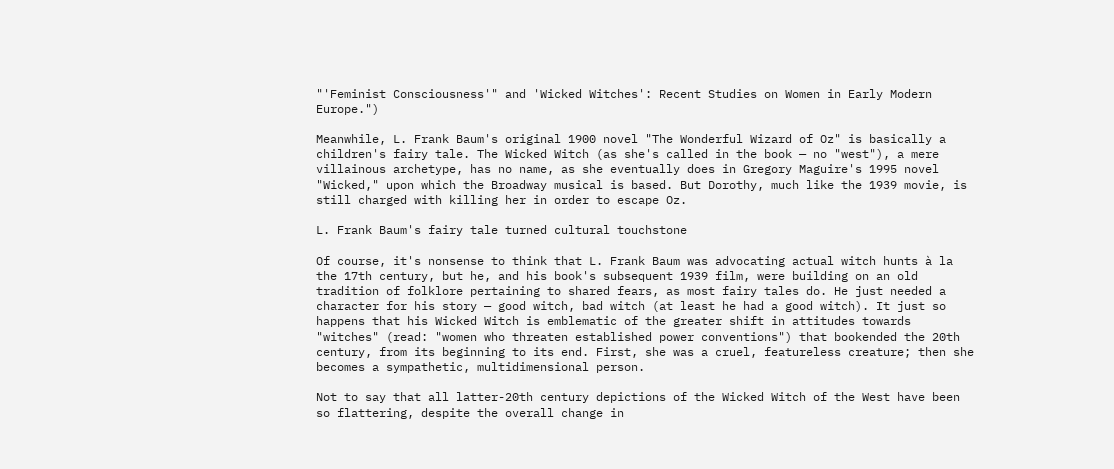"'Feminist Consciousness'" and 'Wicked Witches': Recent Studies on Women in Early Modern Europe.")

Meanwhile, L. Frank Baum's original 1900 novel "The Wonderful Wizard of Oz" is basically a children's fairy tale. The Wicked Witch (as she's called in the book — no "west"), a mere villainous archetype, has no name, as she eventually does in Gregory Maguire's 1995 novel "Wicked," upon which the Broadway musical is based. But Dorothy, much like the 1939 movie, is still charged with killing her in order to escape Oz.

L. Frank Baum's fairy tale turned cultural touchstone

Of course, it's nonsense to think that L. Frank Baum was advocating actual witch hunts à la the 17th century, but he, and his book's subsequent 1939 film, were building on an old tradition of folklore pertaining to shared fears, as most fairy tales do. He just needed a character for his story — good witch, bad witch (at least he had a good witch). It just so happens that his Wicked Witch is emblematic of the greater shift in attitudes towards "witches" (read: "women who threaten established power conventions") that bookended the 20th century, from its beginning to its end. First, she was a cruel, featureless creature; then she becomes a sympathetic, multidimensional person.

Not to say that all latter-20th century depictions of the Wicked Witch of the West have been so flattering, despite the overall change in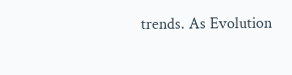trends. As Evolution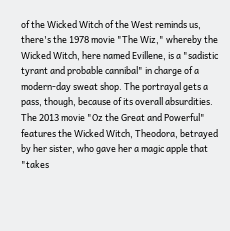of the Wicked Witch of the West reminds us, there's the 1978 movie "The Wiz," whereby the Wicked Witch, here named Evillene, is a "sadistic tyrant and probable cannibal" in charge of a modern-day sweat shop. The portrayal gets a pass, though, because of its overall absurdities. The 2013 movie "Oz the Great and Powerful" features the Wicked Witch, Theodora, betrayed by her sister, who gave her a magic apple that "takes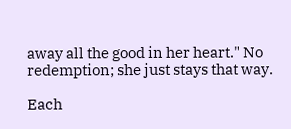away all the good in her heart." No redemption; she just stays that way.

Each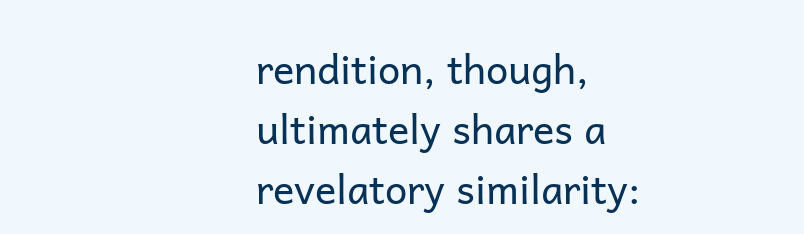rendition, though, ultimately shares a revelatory similarity: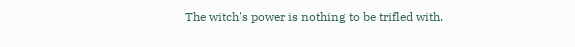The witch's power is nothing to be trifled with.